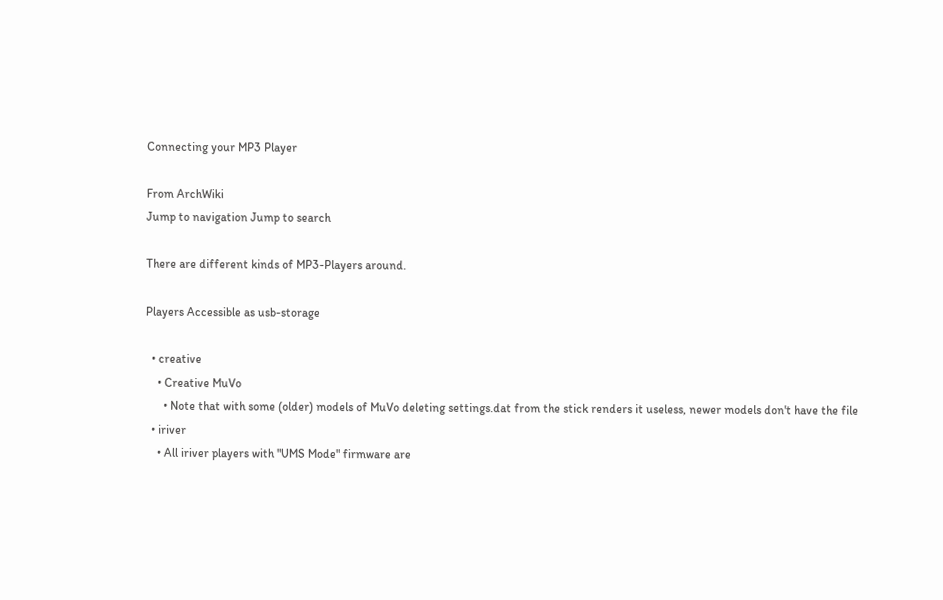Connecting your MP3 Player

From ArchWiki
Jump to navigation Jump to search

There are different kinds of MP3-Players around.

Players Accessible as usb-storage

  • creative
    • Creative MuVo
      • Note that with some (older) models of MuVo deleting settings.dat from the stick renders it useless, newer models don't have the file
  • iriver
    • All iriver players with "UMS Mode" firmware are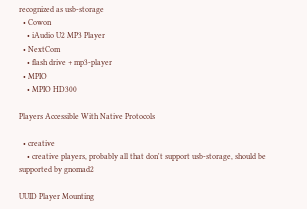recognized as usb-storage
  • Cowon
    • iAudio U2 MP3 Player
  • NextCom
    • flash drive + mp3-player
  • MPIO
    • MPIO HD300

Players Accessible With Native Protocols

  • creative
    • creative players, probably all that don't support usb-storage, should be supported by gnomad2

UUID Player Mounting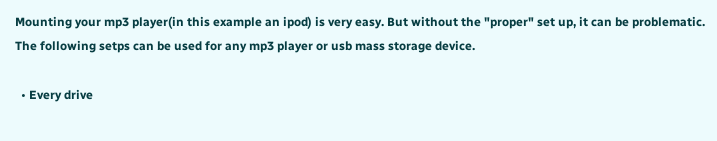Mounting your mp3 player(in this example an ipod) is very easy. But without the "proper" set up, it can be problematic. The following setps can be used for any mp3 player or usb mass storage device.

  • Every drive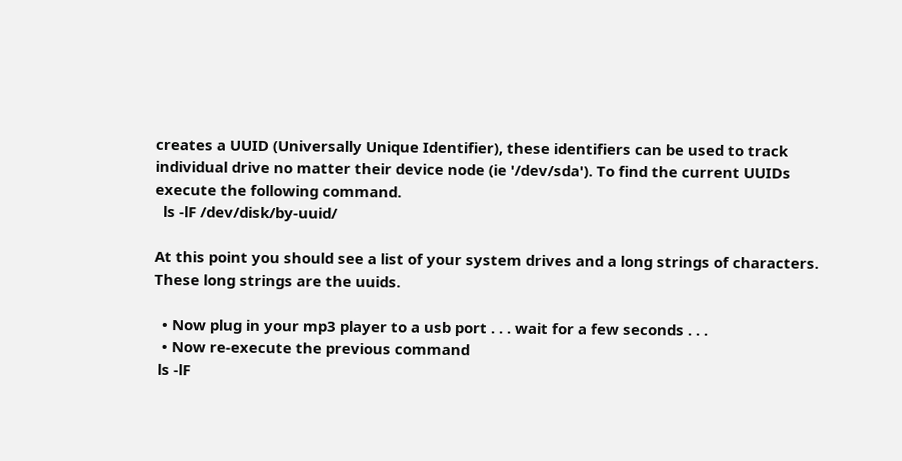creates a UUID (Universally Unique Identifier), these identifiers can be used to track individual drive no matter their device node (ie '/dev/sda'). To find the current UUIDs execute the following command.
  ls -lF /dev/disk/by-uuid/

At this point you should see a list of your system drives and a long strings of characters. These long strings are the uuids.

  • Now plug in your mp3 player to a usb port . . . wait for a few seconds . . .
  • Now re-execute the previous command
 ls -lF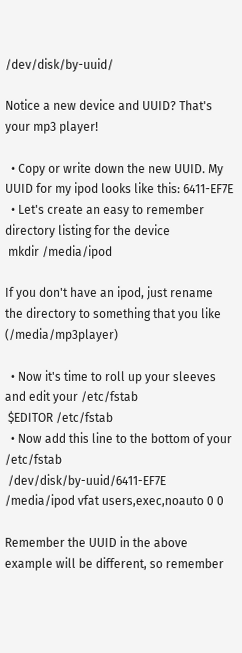/dev/disk/by-uuid/

Notice a new device and UUID? That's your mp3 player!

  • Copy or write down the new UUID. My UUID for my ipod looks like this: 6411-EF7E
  • Let's create an easy to remember directory listing for the device
 mkdir /media/ipod

If you don't have an ipod, just rename the directory to something that you like (/media/mp3player)

  • Now it's time to roll up your sleeves and edit your /etc/fstab
 $EDITOR /etc/fstab
  • Now add this line to the bottom of your /etc/fstab
 /dev/disk/by-uuid/6411-EF7E /media/ipod vfat users,exec,noauto 0 0

Remember the UUID in the above example will be different, so remember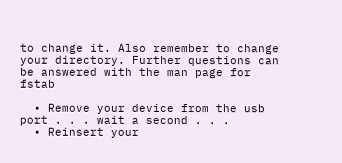to change it. Also remember to change your directory. Further questions can be answered with the man page for fstab

  • Remove your device from the usb port . . . wait a second . . .
  • Reinsert your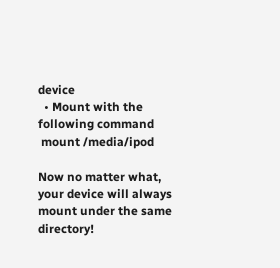device
  • Mount with the following command
 mount /media/ipod

Now no matter what, your device will always mount under the same directory!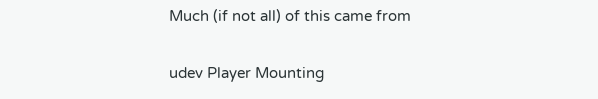Much (if not all) of this came from

udev Player Mounting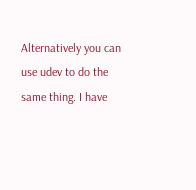Alternatively you can use udev to do the same thing. I have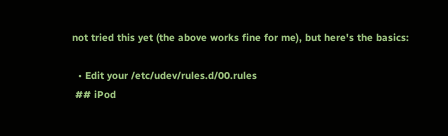not tried this yet (the above works fine for me), but here's the basics:

  • Edit your /etc/udev/rules.d/00.rules
 ## iPod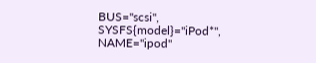BUS="scsi", SYSFS{model}="iPod*", NAME="ipod"